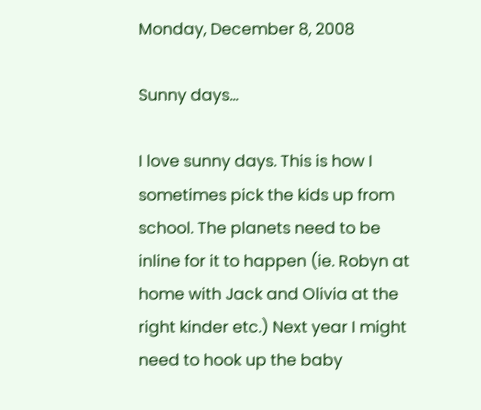Monday, December 8, 2008

Sunny days...

I love sunny days. This is how I sometimes pick the kids up from school. The planets need to be inline for it to happen (ie. Robyn at home with Jack and Olivia at the right kinder etc.) Next year I might need to hook up the baby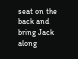seat on the back and bring Jack along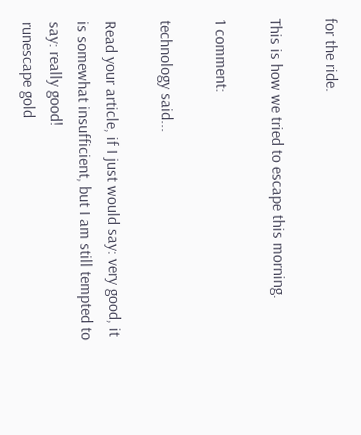for the ride.

This is how we tried to escape this morning.

1 comment:

technology said...

Read your article, if I just would say: very good, it is somewhat insufficient, but I am still tempted to say: really good!
runescape gold